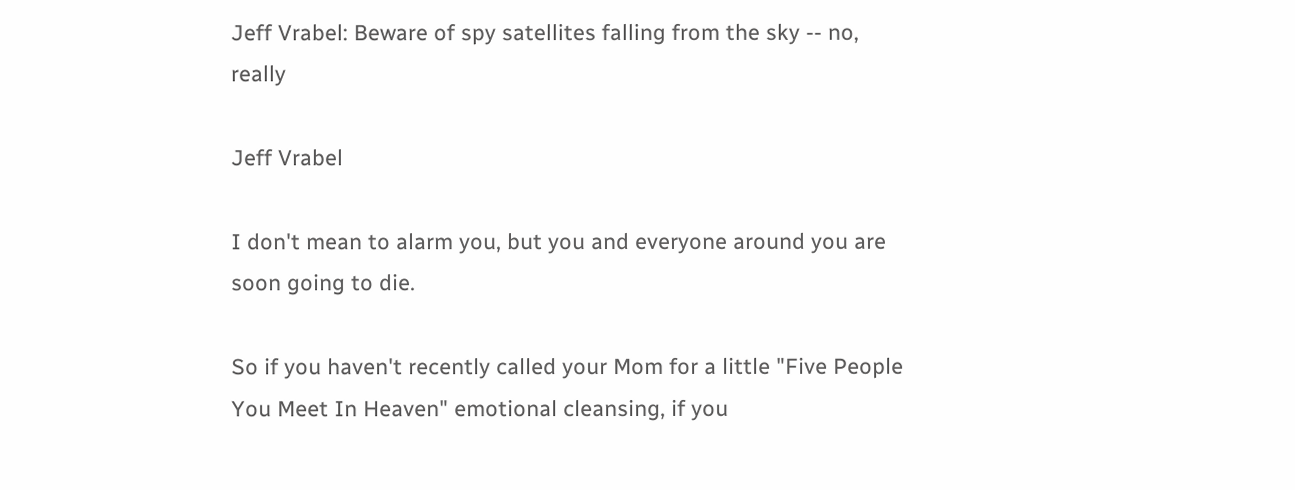Jeff Vrabel: Beware of spy satellites falling from the sky -- no, really

Jeff Vrabel

I don't mean to alarm you, but you and everyone around you are soon going to die.

So if you haven't recently called your Mom for a little "Five People You Meet In Heaven" emotional cleansing, if you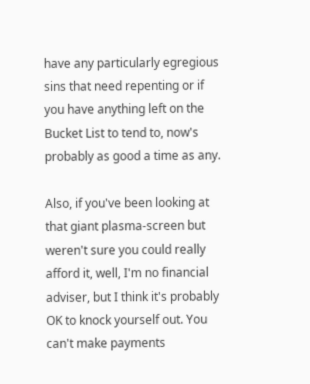have any particularly egregious sins that need repenting or if you have anything left on the Bucket List to tend to, now's probably as good a time as any.

Also, if you've been looking at that giant plasma-screen but weren't sure you could really afford it, well, I'm no financial adviser, but I think it's probably OK to knock yourself out. You can't make payments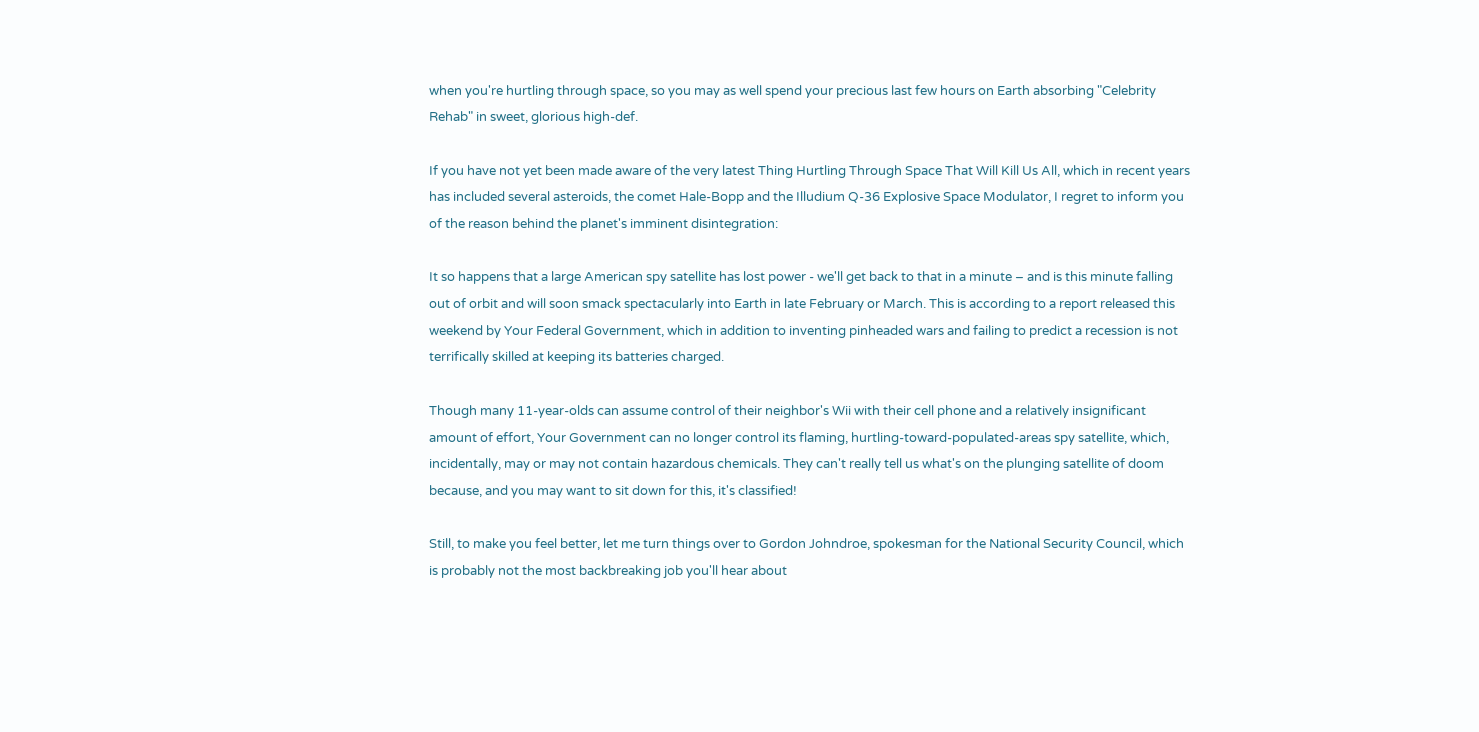when you're hurtling through space, so you may as well spend your precious last few hours on Earth absorbing "Celebrity Rehab" in sweet, glorious high-def.

If you have not yet been made aware of the very latest Thing Hurtling Through Space That Will Kill Us All, which in recent years has included several asteroids, the comet Hale-Bopp and the Illudium Q-36 Explosive Space Modulator, I regret to inform you of the reason behind the planet's imminent disintegration:

It so happens that a large American spy satellite has lost power - we'll get back to that in a minute – and is this minute falling out of orbit and will soon smack spectacularly into Earth in late February or March. This is according to a report released this weekend by Your Federal Government, which in addition to inventing pinheaded wars and failing to predict a recession is not terrifically skilled at keeping its batteries charged.

Though many 11-year-olds can assume control of their neighbor's Wii with their cell phone and a relatively insignificant amount of effort, Your Government can no longer control its flaming, hurtling-toward-populated-areas spy satellite, which, incidentally, may or may not contain hazardous chemicals. They can't really tell us what's on the plunging satellite of doom because, and you may want to sit down for this, it's classified!

Still, to make you feel better, let me turn things over to Gordon Johndroe, spokesman for the National Security Council, which is probably not the most backbreaking job you'll hear about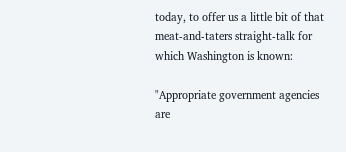today, to offer us a little bit of that meat-and-taters straight-talk for which Washington is known:

"Appropriate government agencies are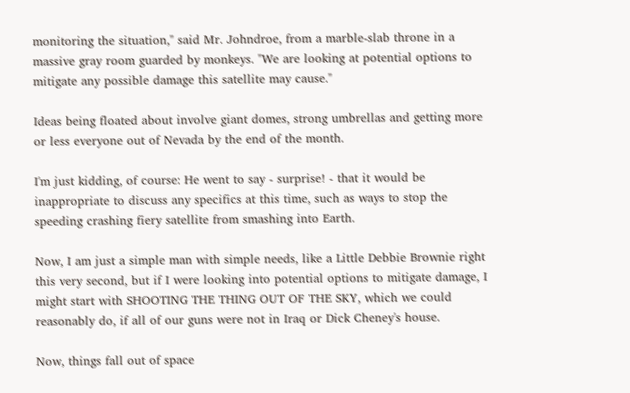monitoring the situation," said Mr. Johndroe, from a marble-slab throne in a massive gray room guarded by monkeys. "We are looking at potential options to mitigate any possible damage this satellite may cause."

Ideas being floated about involve giant domes, strong umbrellas and getting more or less everyone out of Nevada by the end of the month.

I'm just kidding, of course: He went to say - surprise! - that it would be inappropriate to discuss any specifics at this time, such as ways to stop the speeding crashing fiery satellite from smashing into Earth.

Now, I am just a simple man with simple needs, like a Little Debbie Brownie right this very second, but if I were looking into potential options to mitigate damage, I might start with SHOOTING THE THING OUT OF THE SKY, which we could reasonably do, if all of our guns were not in Iraq or Dick Cheney's house.

Now, things fall out of space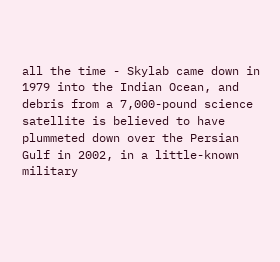all the time - Skylab came down in 1979 into the Indian Ocean, and debris from a 7,000-pound science satellite is believed to have plummeted down over the Persian Gulf in 2002, in a little-known military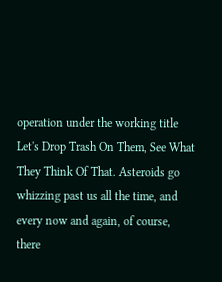operation under the working title Let's Drop Trash On Them, See What They Think Of That. Asteroids go whizzing past us all the time, and every now and again, of course, there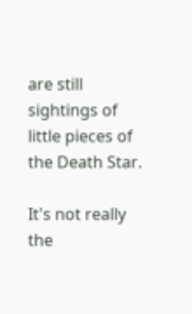are still sightings of little pieces of the Death Star.

It's not really the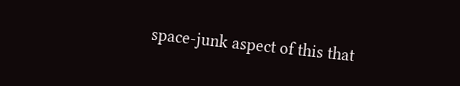space-junk aspect of this that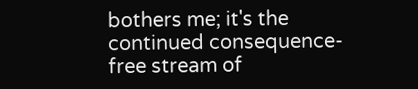bothers me; it's the continued consequence-free stream of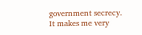government secrecy. It makes me very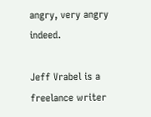angry, very angry indeed.

Jeff Vrabel is a freelance writer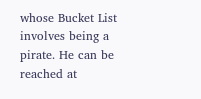whose Bucket List involves being a pirate. He can be reached at